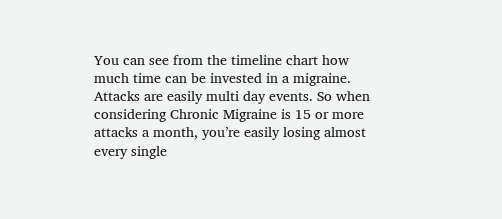You can see from the timeline chart how much time can be invested in a migraine. Attacks are easily multi day events. So when considering Chronic Migraine is 15 or more attacks a month, you’re easily losing almost every single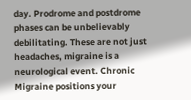day. Prodrome and postdrome phases can be unbelievably debilitating. These are not just headaches, migraine is a neurological event. Chronic Migraine positions your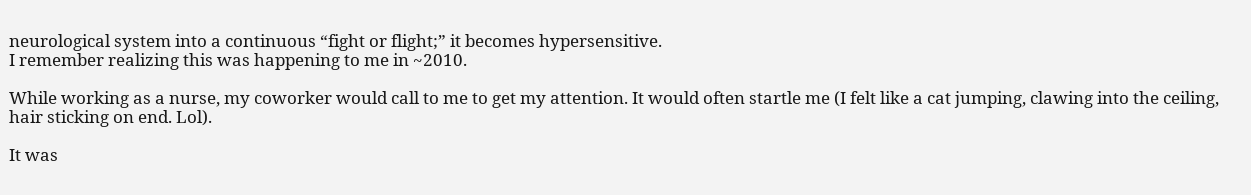neurological system into a continuous “fight or flight;” it becomes hypersensitive.
I remember realizing this was happening to me in ~2010.

While working as a nurse, my coworker would call to me to get my attention. It would often startle me (I felt like a cat jumping, clawing into the ceiling, hair sticking on end. Lol).

It was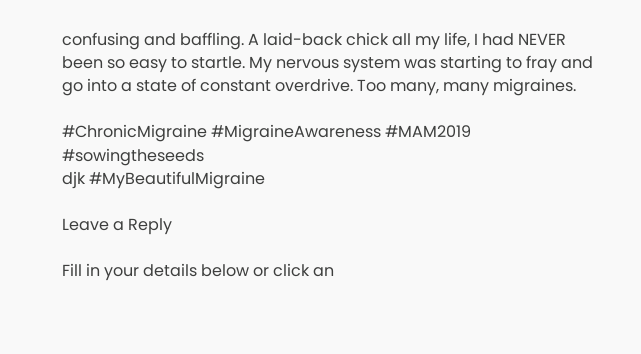confusing and baffling. A laid-back chick all my life, I had NEVER been so easy to startle. My nervous system was starting to fray and go into a state of constant overdrive. Too many, many migraines.

#ChronicMigraine #MigraineAwareness #MAM2019 #sowingtheseeds
djk #MyBeautifulMigraine

Leave a Reply

Fill in your details below or click an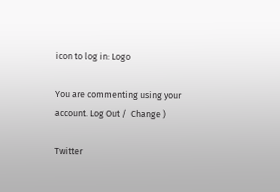icon to log in: Logo

You are commenting using your account. Log Out /  Change )

Twitter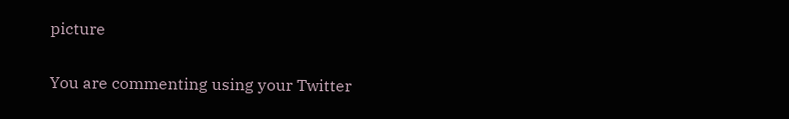picture

You are commenting using your Twitter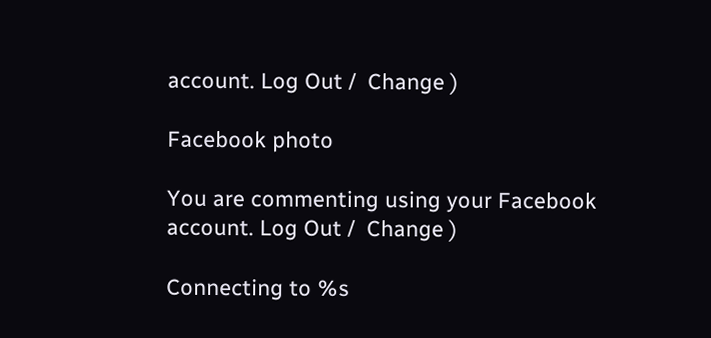account. Log Out /  Change )

Facebook photo

You are commenting using your Facebook account. Log Out /  Change )

Connecting to %s